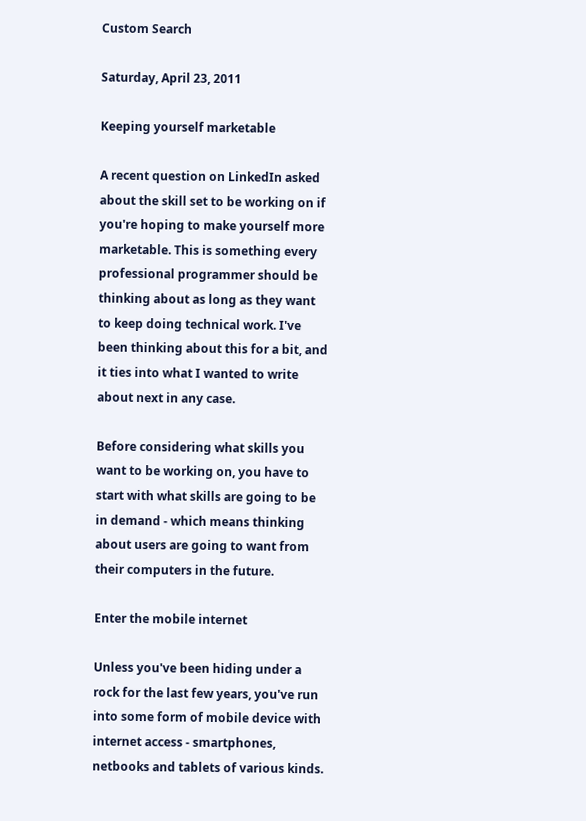Custom Search

Saturday, April 23, 2011

Keeping yourself marketable

A recent question on LinkedIn asked about the skill set to be working on if you're hoping to make yourself more marketable. This is something every professional programmer should be thinking about as long as they want to keep doing technical work. I've been thinking about this for a bit, and it ties into what I wanted to write about next in any case.

Before considering what skills you want to be working on, you have to start with what skills are going to be in demand - which means thinking about users are going to want from their computers in the future.

Enter the mobile internet

Unless you've been hiding under a rock for the last few years, you've run into some form of mobile device with internet access - smartphones, netbooks and tablets of various kinds.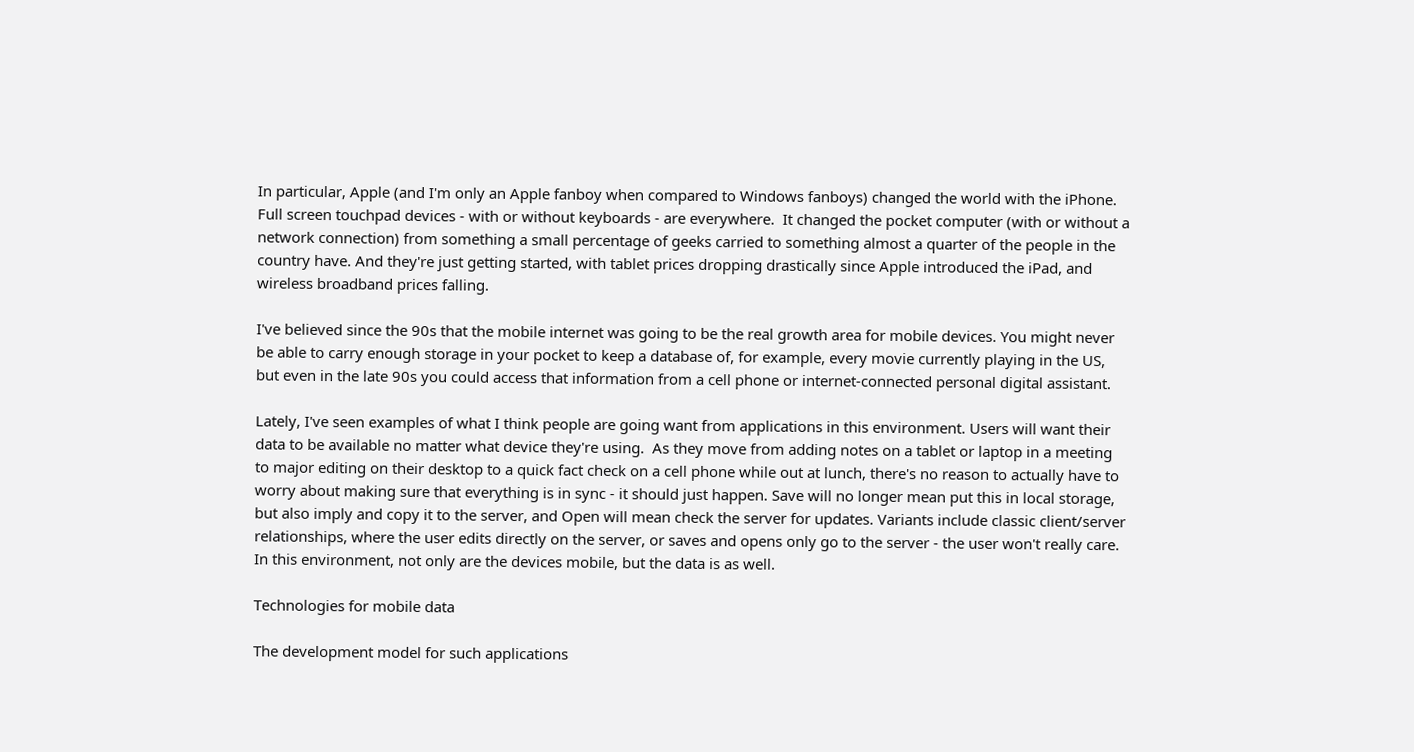In particular, Apple (and I'm only an Apple fanboy when compared to Windows fanboys) changed the world with the iPhone. Full screen touchpad devices - with or without keyboards - are everywhere.  It changed the pocket computer (with or without a network connection) from something a small percentage of geeks carried to something almost a quarter of the people in the country have. And they're just getting started, with tablet prices dropping drastically since Apple introduced the iPad, and wireless broadband prices falling.

I've believed since the 90s that the mobile internet was going to be the real growth area for mobile devices. You might never be able to carry enough storage in your pocket to keep a database of, for example, every movie currently playing in the US, but even in the late 90s you could access that information from a cell phone or internet-connected personal digital assistant.

Lately, I've seen examples of what I think people are going want from applications in this environment. Users will want their data to be available no matter what device they're using.  As they move from adding notes on a tablet or laptop in a meeting to major editing on their desktop to a quick fact check on a cell phone while out at lunch, there's no reason to actually have to worry about making sure that everything is in sync - it should just happen. Save will no longer mean put this in local storage, but also imply and copy it to the server, and Open will mean check the server for updates. Variants include classic client/server relationships, where the user edits directly on the server, or saves and opens only go to the server - the user won't really care. In this environment, not only are the devices mobile, but the data is as well.

Technologies for mobile data

The development model for such applications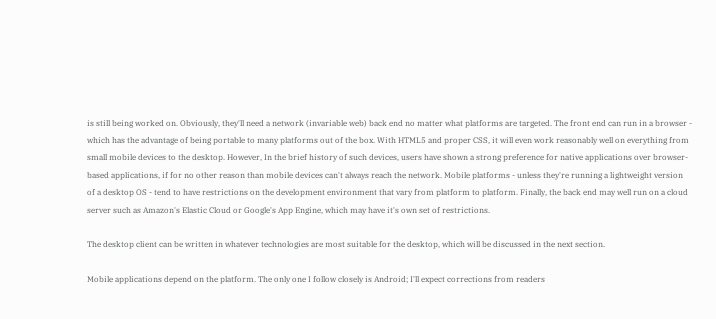is still being worked on. Obviously, they'll need a network (invariable web) back end no matter what platforms are targeted. The front end can run in a browser - which has the advantage of being portable to many platforms out of the box. With HTML5 and proper CSS, it will even work reasonably well on everything from small mobile devices to the desktop. However, In the brief history of such devices, users have shown a strong preference for native applications over browser-based applications, if for no other reason than mobile devices can't always reach the network. Mobile platforms - unless they're running a lightweight version of a desktop OS - tend to have restrictions on the development environment that vary from platform to platform. Finally, the back end may well run on a cloud server such as Amazon's Elastic Cloud or Google's App Engine, which may have it's own set of restrictions.

The desktop client can be written in whatever technologies are most suitable for the desktop, which will be discussed in the next section.

Mobile applications depend on the platform. The only one I follow closely is Android; I'll expect corrections from readers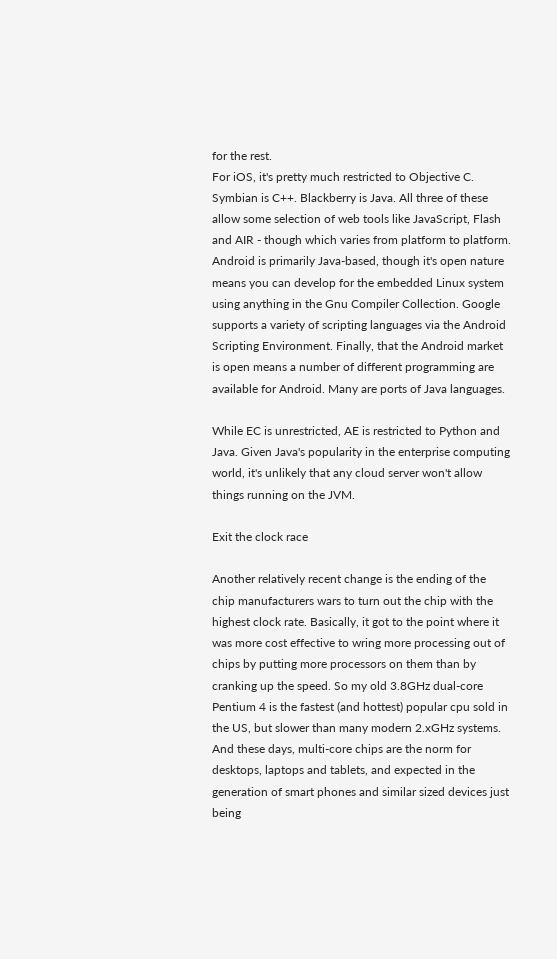for the rest.
For iOS, it's pretty much restricted to Objective C. Symbian is C++. Blackberry is Java. All three of these allow some selection of web tools like JavaScript, Flash and AIR - though which varies from platform to platform. Android is primarily Java-based, though it's open nature means you can develop for the embedded Linux system using anything in the Gnu Compiler Collection. Google supports a variety of scripting languages via the Android Scripting Environment. Finally, that the Android market is open means a number of different programming are available for Android. Many are ports of Java languages.

While EC is unrestricted, AE is restricted to Python and Java. Given Java's popularity in the enterprise computing world, it's unlikely that any cloud server won't allow things running on the JVM.

Exit the clock race

Another relatively recent change is the ending of the chip manufacturers wars to turn out the chip with the highest clock rate. Basically, it got to the point where it was more cost effective to wring more processing out of chips by putting more processors on them than by cranking up the speed. So my old 3.8GHz dual-core Pentium 4 is the fastest (and hottest) popular cpu sold in the US, but slower than many modern 2.xGHz systems. And these days, multi-core chips are the norm for desktops, laptops and tablets, and expected in the generation of smart phones and similar sized devices just being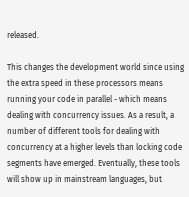released.

This changes the development world since using the extra speed in these processors means running your code in parallel - which means dealing with concurrency issues. As a result, a number of different tools for dealing with concurrency at a higher levels than locking code segments have emerged. Eventually, these tools will show up in mainstream languages, but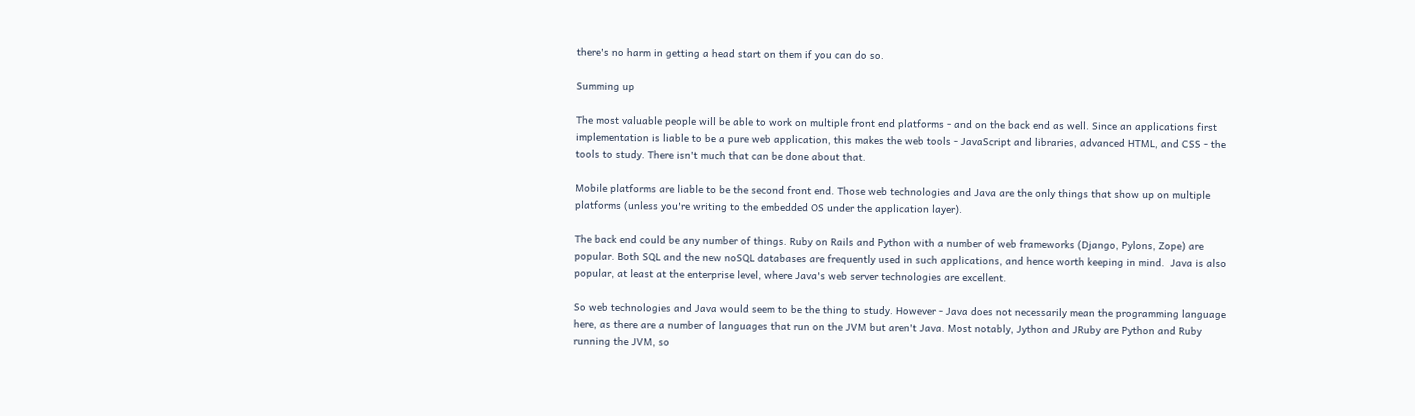there's no harm in getting a head start on them if you can do so.

Summing up

The most valuable people will be able to work on multiple front end platforms - and on the back end as well. Since an applications first implementation is liable to be a pure web application, this makes the web tools - JavaScript and libraries, advanced HTML, and CSS - the tools to study. There isn't much that can be done about that.

Mobile platforms are liable to be the second front end. Those web technologies and Java are the only things that show up on multiple platforms (unless you're writing to the embedded OS under the application layer).

The back end could be any number of things. Ruby on Rails and Python with a number of web frameworks (Django, Pylons, Zope) are popular. Both SQL and the new noSQL databases are frequently used in such applications, and hence worth keeping in mind.  Java is also popular, at least at the enterprise level, where Java's web server technologies are excellent.

So web technologies and Java would seem to be the thing to study. However - Java does not necessarily mean the programming language here, as there are a number of languages that run on the JVM but aren't Java. Most notably, Jython and JRuby are Python and Ruby running the JVM, so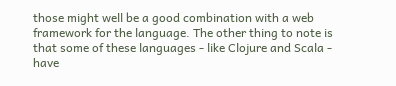those might well be a good combination with a web framework for the language. The other thing to note is that some of these languages - like Clojure and Scala - have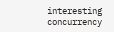interesting concurrency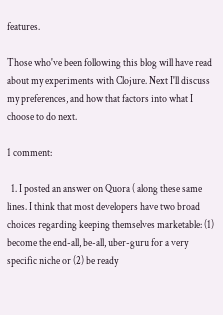features.

Those who've been following this blog will have read about my experiments with Clojure. Next I'll discuss my preferences, and how that factors into what I choose to do next.

1 comment:

  1. I posted an answer on Quora ( along these same lines. I think that most developers have two broad choices regarding keeping themselves marketable: (1) become the end-all, be-all, uber-guru for a very specific niche or (2) be ready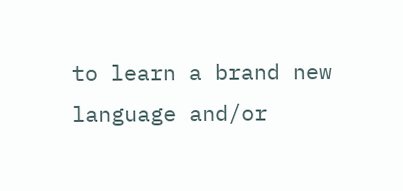to learn a brand new language and/or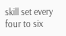skill set every four to six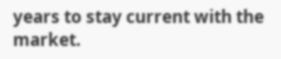years to stay current with the market.